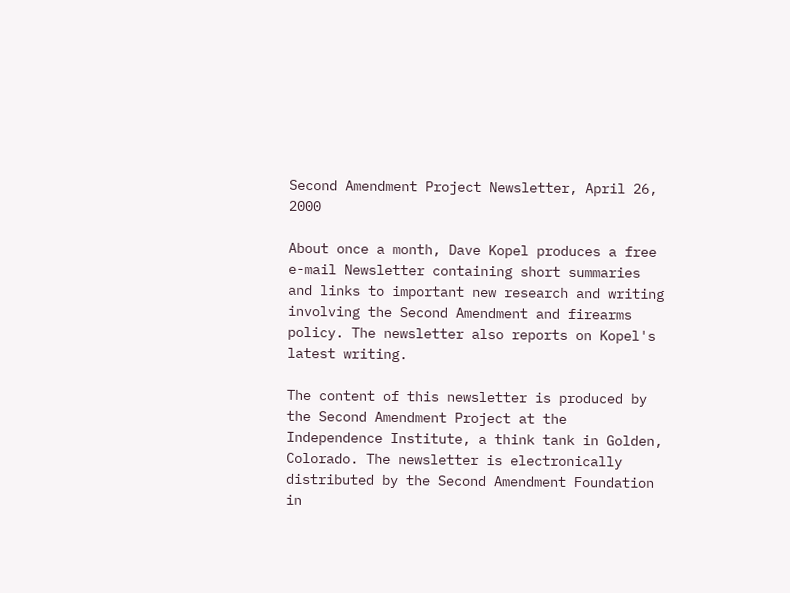Second Amendment Project Newsletter, April 26, 2000

About once a month, Dave Kopel produces a free e-mail Newsletter containing short summaries and links to important new research and writing involving the Second Amendment and firearms policy. The newsletter also reports on Kopel's latest writing.

The content of this newsletter is produced by the Second Amendment Project at the Independence Institute, a think tank in Golden, Colorado. The newsletter is electronically distributed by the Second Amendment Foundation in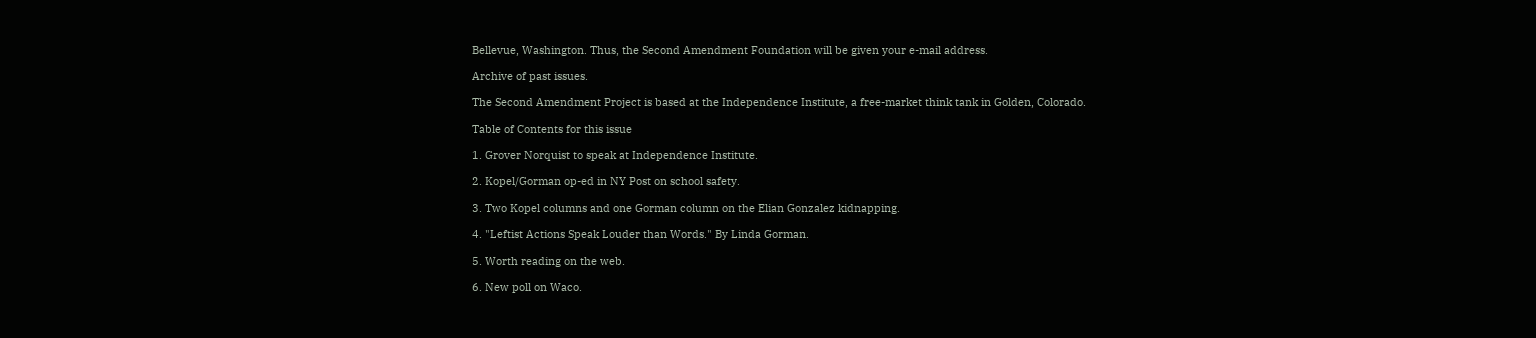Bellevue, Washington. Thus, the Second Amendment Foundation will be given your e-mail address.

Archive of past issues.

The Second Amendment Project is based at the Independence Institute, a free-market think tank in Golden, Colorado.

Table of Contents for this issue

1. Grover Norquist to speak at Independence Institute.

2. Kopel/Gorman op-ed in NY Post on school safety.

3. Two Kopel columns and one Gorman column on the Elian Gonzalez kidnapping.

4. "Leftist Actions Speak Louder than Words." By Linda Gorman.

5. Worth reading on the web.

6. New poll on Waco.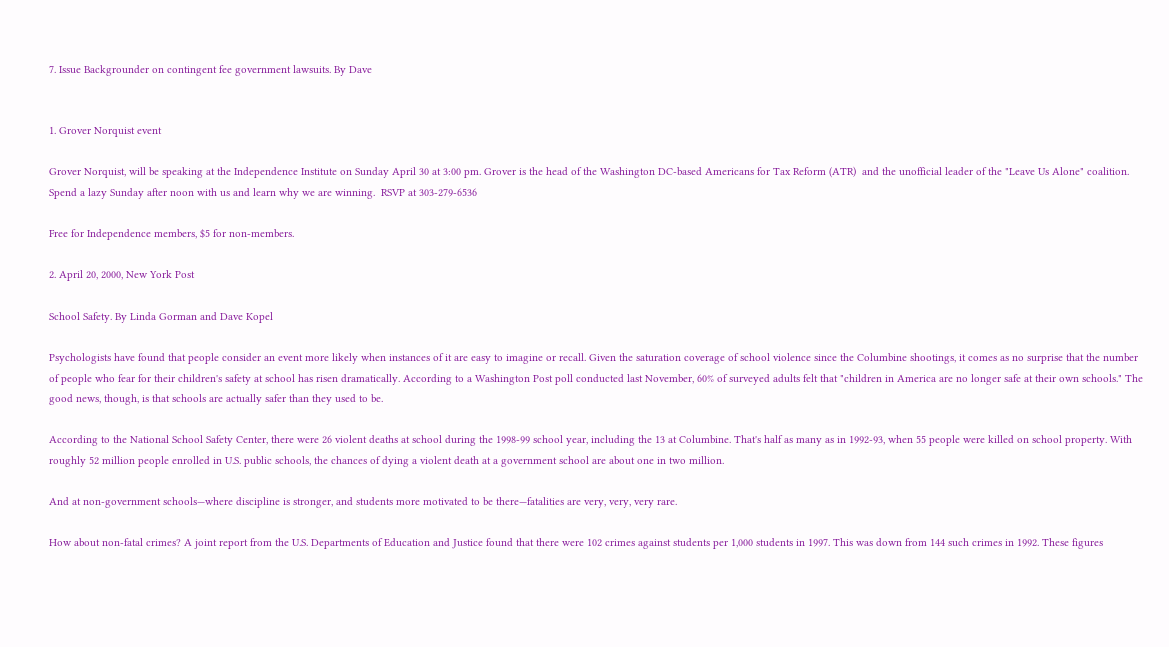7. Issue Backgrounder on contingent fee government lawsuits. By Dave


1. Grover Norquist event

Grover Norquist, will be speaking at the Independence Institute on Sunday April 30 at 3:00 pm. Grover is the head of the Washington DC-based Americans for Tax Reform (ATR)  and the unofficial leader of the "Leave Us Alone" coalition.  Spend a lazy Sunday after noon with us and learn why we are winning.  RSVP at 303-279-6536

Free for Independence members, $5 for non-members.

2. April 20, 2000, New York Post

School Safety. By Linda Gorman and Dave Kopel

Psychologists have found that people consider an event more likely when instances of it are easy to imagine or recall. Given the saturation coverage of school violence since the Columbine shootings, it comes as no surprise that the number of people who fear for their children's safety at school has risen dramatically. According to a Washington Post poll conducted last November, 60% of surveyed adults felt that "children in America are no longer safe at their own schools." The good news, though, is that schools are actually safer than they used to be.

According to the National School Safety Center, there were 26 violent deaths at school during the 1998-99 school year, including the 13 at Columbine. That's half as many as in 1992-93, when 55 people were killed on school property. With roughly 52 million people enrolled in U.S. public schools, the chances of dying a violent death at a government school are about one in two million.

And at non-government schools—where discipline is stronger, and students more motivated to be there—fatalities are very, very, very rare.

How about non-fatal crimes? A joint report from the U.S. Departments of Education and Justice found that there were 102 crimes against students per 1,000 students in 1997. This was down from 144 such crimes in 1992. These figures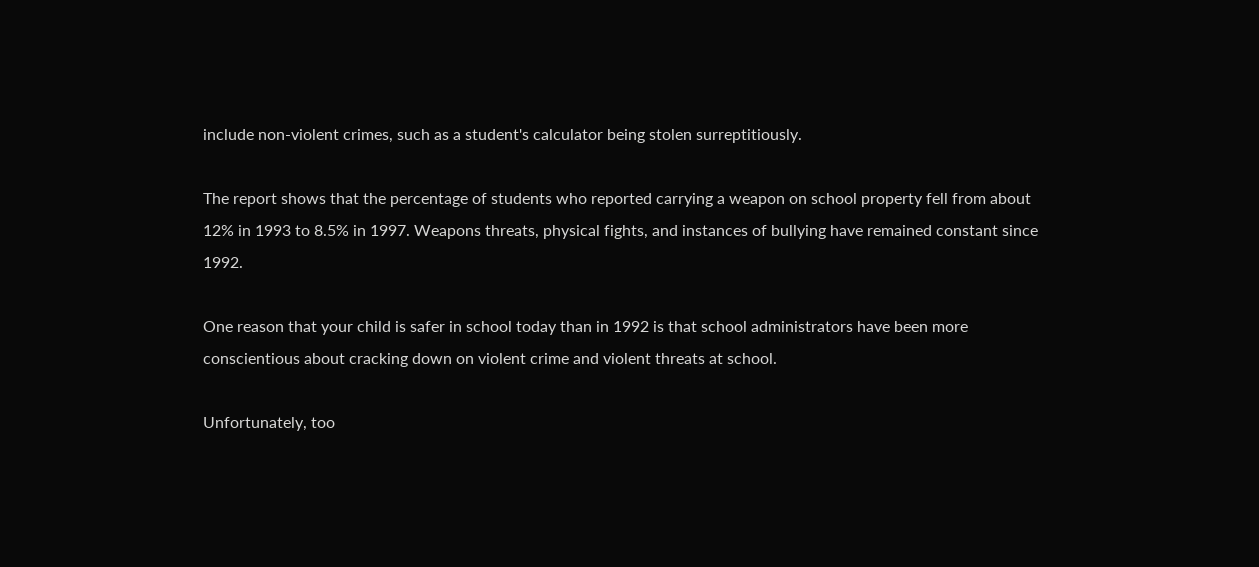include non-violent crimes, such as a student's calculator being stolen surreptitiously.

The report shows that the percentage of students who reported carrying a weapon on school property fell from about 12% in 1993 to 8.5% in 1997. Weapons threats, physical fights, and instances of bullying have remained constant since 1992.

One reason that your child is safer in school today than in 1992 is that school administrators have been more conscientious about cracking down on violent crime and violent threats at school.

Unfortunately, too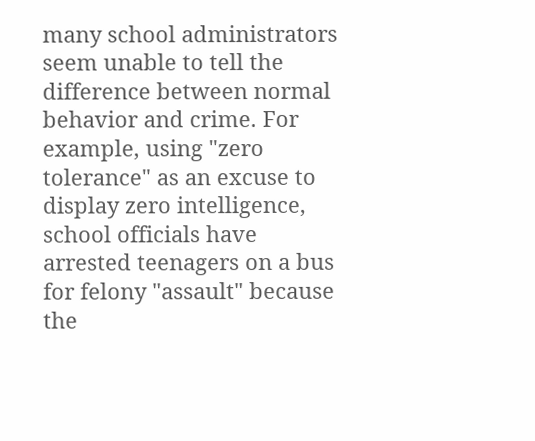many school administrators seem unable to tell the difference between normal behavior and crime. For example, using "zero tolerance" as an excuse to display zero intelligence, school officials have arrested teenagers on a bus for felony "assault" because the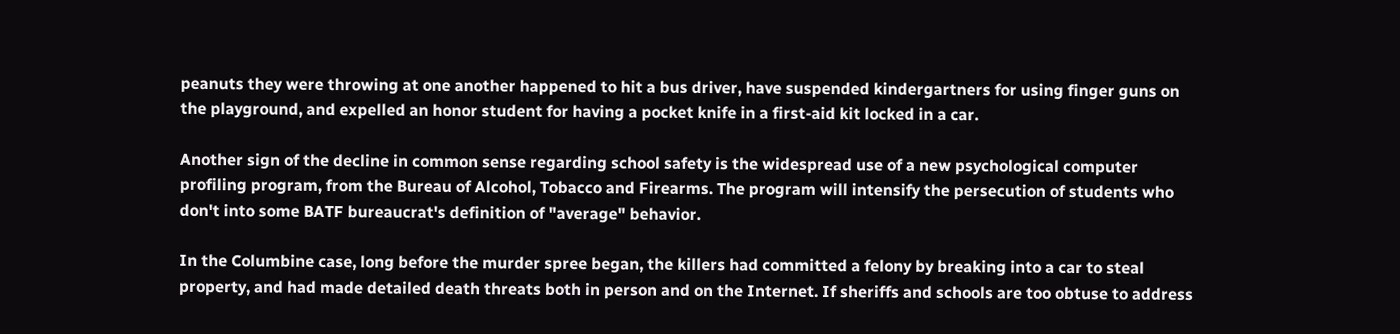peanuts they were throwing at one another happened to hit a bus driver, have suspended kindergartners for using finger guns on the playground, and expelled an honor student for having a pocket knife in a first-aid kit locked in a car.

Another sign of the decline in common sense regarding school safety is the widespread use of a new psychological computer profiling program, from the Bureau of Alcohol, Tobacco and Firearms. The program will intensify the persecution of students who don't into some BATF bureaucrat's definition of "average" behavior.

In the Columbine case, long before the murder spree began, the killers had committed a felony by breaking into a car to steal property, and had made detailed death threats both in person and on the Internet. If sheriffs and schools are too obtuse to address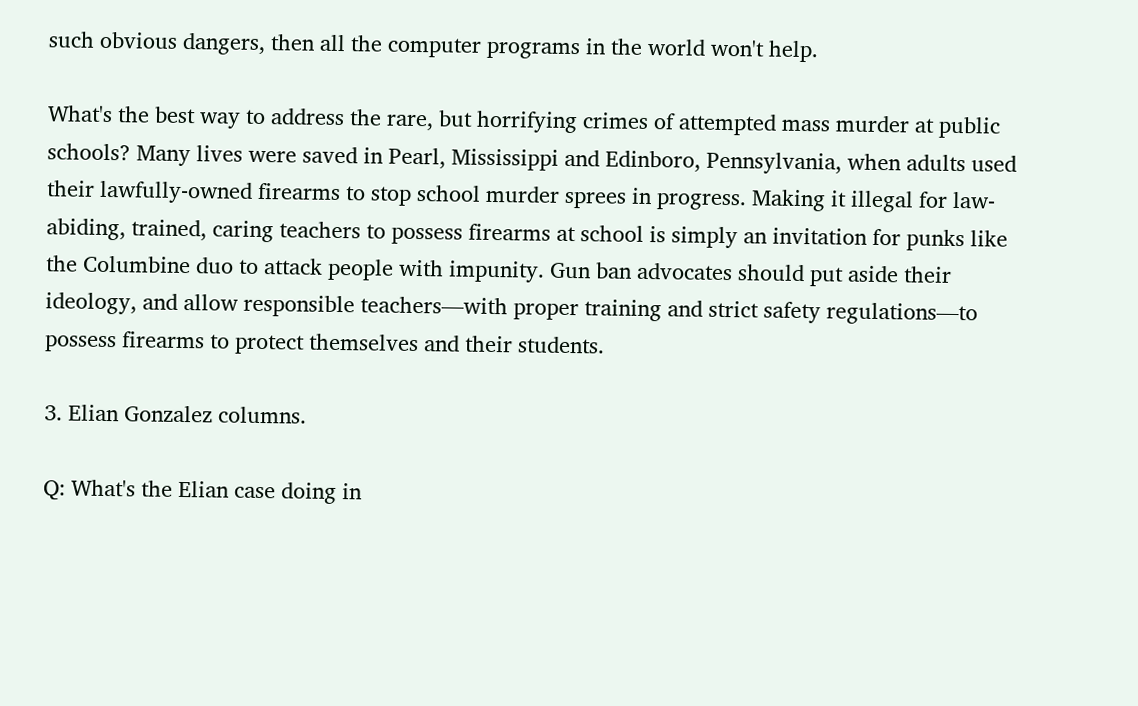such obvious dangers, then all the computer programs in the world won't help.

What's the best way to address the rare, but horrifying crimes of attempted mass murder at public schools? Many lives were saved in Pearl, Mississippi and Edinboro, Pennsylvania, when adults used their lawfully-owned firearms to stop school murder sprees in progress. Making it illegal for law-abiding, trained, caring teachers to possess firearms at school is simply an invitation for punks like the Columbine duo to attack people with impunity. Gun ban advocates should put aside their ideology, and allow responsible teachers—with proper training and strict safety regulations—to possess firearms to protect themselves and their students.

3. Elian Gonzalez columns.

Q: What's the Elian case doing in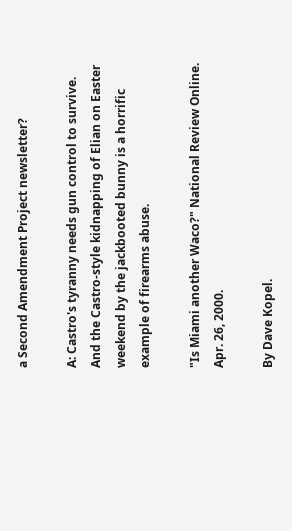a Second Amendment Project newsletter?

A: Castro's tyranny needs gun control to survive. And the Castro-style kidnapping of Elian on Easter weekend by the jackbooted bunny is a horrific example of firearms abuse.

"Is Miami another Waco?" National Review Online. Apr. 26, 2000.

By Dave Kopel.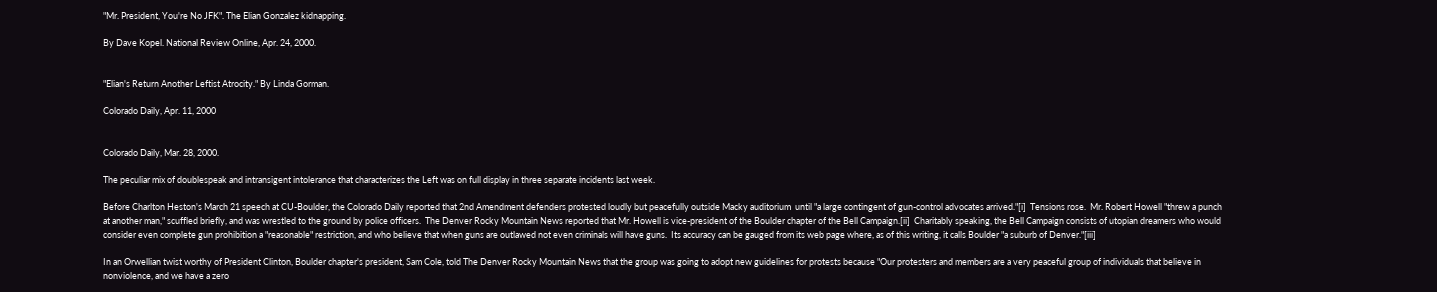"Mr. President, You're No JFK". The Elian Gonzalez kidnapping.

By Dave Kopel. National Review Online, Apr. 24, 2000.


"Elian's Return Another Leftist Atrocity." By Linda Gorman.

Colorado Daily, Apr. 11, 2000


Colorado Daily, Mar. 28, 2000.

The peculiar mix of doublespeak and intransigent intolerance that characterizes the Left was on full display in three separate incidents last week.

Before Charlton Heston's March 21 speech at CU-Boulder, the Colorado Daily reported that 2nd Amendment defenders protested loudly but peacefully outside Macky auditorium  until "a large contingent of gun-control advocates arrived."[i]  Tensions rose.  Mr. Robert Howell "threw a punch at another man," scuffled briefly, and was wrestled to the ground by police officers.  The Denver Rocky Mountain News reported that Mr. Howell is vice-president of the Boulder chapter of the Bell Campaign.[ii]  Charitably speaking, the Bell Campaign consists of utopian dreamers who would consider even complete gun prohibition a "reasonable" restriction, and who believe that when guns are outlawed not even criminals will have guns.  Its accuracy can be gauged from its web page where, as of this writing, it calls Boulder "a suburb of Denver."[iii]

In an Orwellian twist worthy of President Clinton, Boulder chapter's president, Sam Cole, told The Denver Rocky Mountain News that the group was going to adopt new guidelines for protests because "Our protesters and members are a very peaceful group of individuals that believe in nonviolence, and we have a zero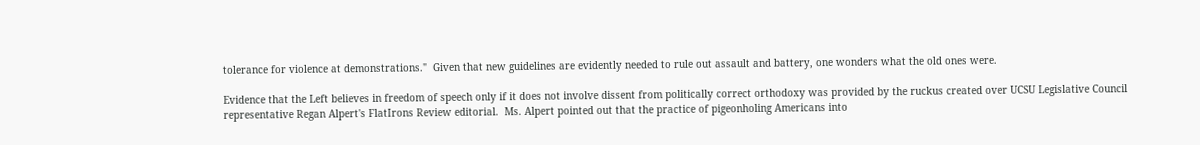tolerance for violence at demonstrations."  Given that new guidelines are evidently needed to rule out assault and battery, one wonders what the old ones were.

Evidence that the Left believes in freedom of speech only if it does not involve dissent from politically correct orthodoxy was provided by the ruckus created over UCSU Legislative Council representative Regan Alpert's FlatIrons Review editorial.  Ms. Alpert pointed out that the practice of pigeonholing Americans into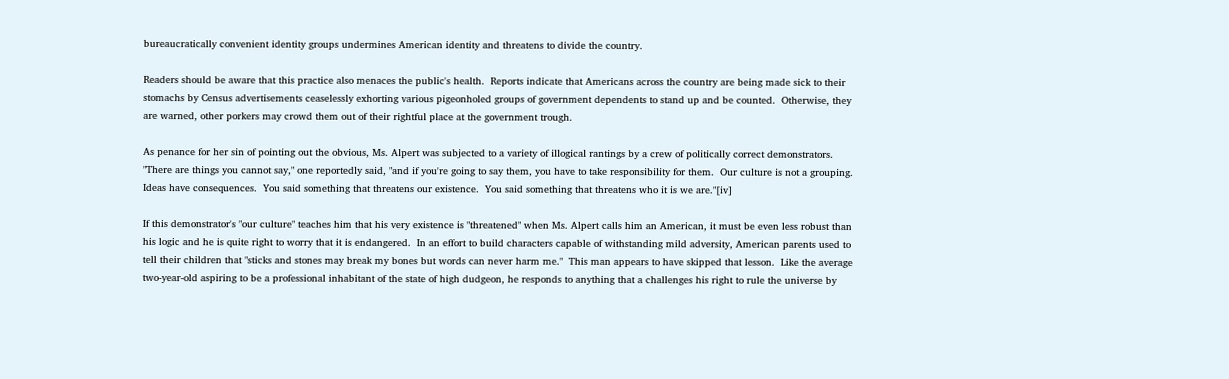bureaucratically convenient identity groups undermines American identity and threatens to divide the country.

Readers should be aware that this practice also menaces the public's health.  Reports indicate that Americans across the country are being made sick to their stomachs by Census advertisements ceaselessly exhorting various pigeonholed groups of government dependents to stand up and be counted.  Otherwise, they are warned, other porkers may crowd them out of their rightful place at the government trough.

As penance for her sin of pointing out the obvious, Ms. Alpert was subjected to a variety of illogical rantings by a crew of politically correct demonstrators.  "There are things you cannot say," one reportedly said, "and if you're going to say them, you have to take responsibility for them.  Our culture is not a grouping.  Ideas have consequences.  You said something that threatens our existence.  You said something that threatens who it is we are."[iv]

If this demonstrator's "our culture" teaches him that his very existence is "threatened" when Ms. Alpert calls him an American, it must be even less robust than his logic and he is quite right to worry that it is endangered.  In an effort to build characters capable of withstanding mild adversity, American parents used to tell their children that "sticks and stones may break my bones but words can never harm me."  This man appears to have skipped that lesson.  Like the average two-year-old aspiring to be a professional inhabitant of the state of high dudgeon, he responds to anything that a challenges his right to rule the universe by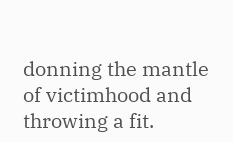donning the mantle of victimhood and throwing a fit.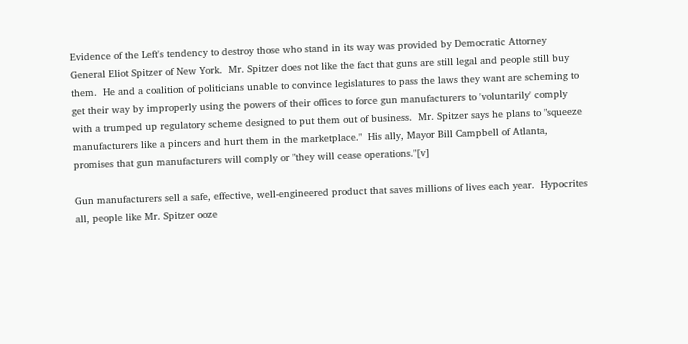Evidence of the Left's tendency to destroy those who stand in its way was provided by Democratic Attorney General Eliot Spitzer of New York.  Mr. Spitzer does not like the fact that guns are still legal and people still buy them.  He and a coalition of politicians unable to convince legislatures to pass the laws they want are scheming to get their way by improperly using the powers of their offices to force gun manufacturers to 'voluntarily' comply with a trumped up regulatory scheme designed to put them out of business.  Mr. Spitzer says he plans to "squeeze manufacturers like a pincers and hurt them in the marketplace."  His ally, Mayor Bill Campbell of Atlanta, promises that gun manufacturers will comply or "they will cease operations."[v]

Gun manufacturers sell a safe, effective, well-engineered product that saves millions of lives each year.  Hypocrites all, people like Mr. Spitzer ooze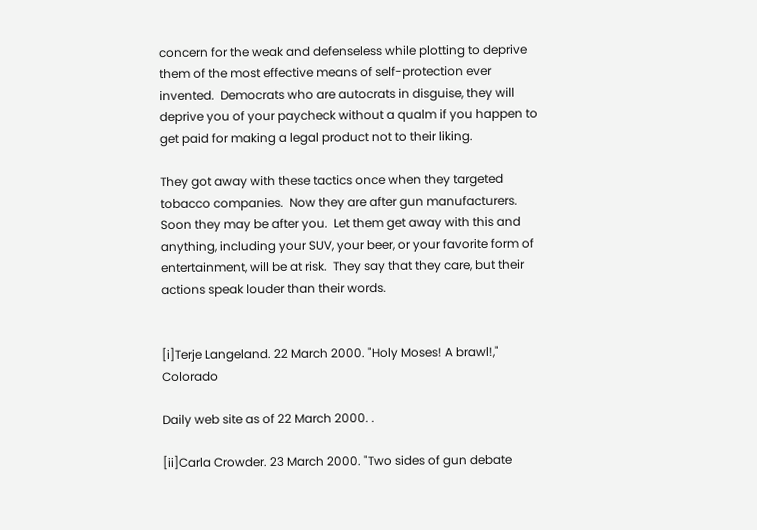concern for the weak and defenseless while plotting to deprive them of the most effective means of self-protection ever invented.  Democrats who are autocrats in disguise, they will deprive you of your paycheck without a qualm if you happen to get paid for making a legal product not to their liking.

They got away with these tactics once when they targeted tobacco companies.  Now they are after gun manufacturers.  Soon they may be after you.  Let them get away with this and anything, including your SUV, your beer, or your favorite form of entertainment, will be at risk.  They say that they care, but their actions speak louder than their words.


[i]Terje Langeland. 22 March 2000. "Holy Moses! A brawl!," Colorado

Daily web site as of 22 March 2000. .

[ii]Carla Crowder. 23 March 2000. "Two sides of gun debate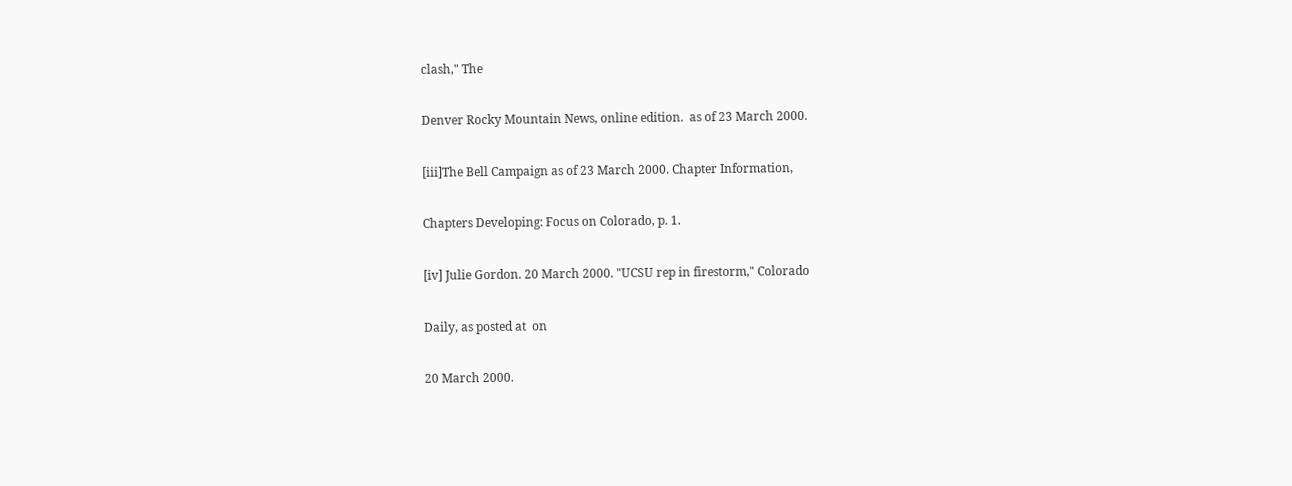clash," The

Denver Rocky Mountain News, online edition.  as of 23 March 2000.

[iii]The Bell Campaign as of 23 March 2000. Chapter Information,

Chapters Developing: Focus on Colorado, p. 1.

[iv] Julie Gordon. 20 March 2000. "UCSU rep in firestorm," Colorado

Daily, as posted at  on

20 March 2000.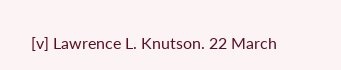[v] Lawrence L. Knutson. 22 March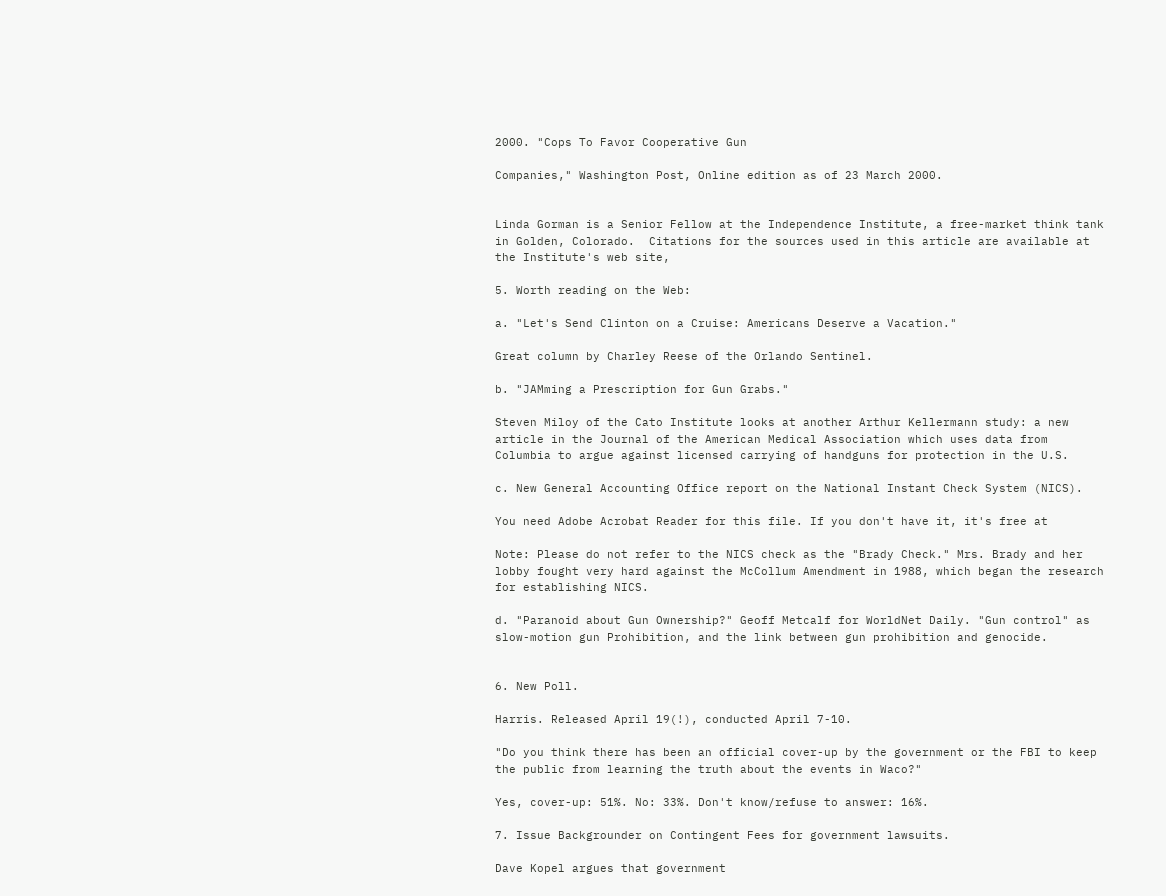2000. "Cops To Favor Cooperative Gun

Companies," Washington Post, Online edition as of 23 March 2000.


Linda Gorman is a Senior Fellow at the Independence Institute, a free-market think tank in Golden, Colorado.  Citations for the sources used in this article are available at the Institute's web site,

5. Worth reading on the Web:

a. "Let's Send Clinton on a Cruise: Americans Deserve a Vacation."

Great column by Charley Reese of the Orlando Sentinel.

b. "JAMming a Prescription for Gun Grabs."

Steven Miloy of the Cato Institute looks at another Arthur Kellermann study: a new article in the Journal of the American Medical Association which uses data from Columbia to argue against licensed carrying of handguns for protection in the U.S.

c. New General Accounting Office report on the National Instant Check System (NICS).

You need Adobe Acrobat Reader for this file. If you don't have it, it's free at

Note: Please do not refer to the NICS check as the "Brady Check." Mrs. Brady and her lobby fought very hard against the McCollum Amendment in 1988, which began the research for establishing NICS.

d. "Paranoid about Gun Ownership?" Geoff Metcalf for WorldNet Daily. "Gun control" as slow-motion gun Prohibition, and the link between gun prohibition and genocide.


6. New Poll.

Harris. Released April 19(!), conducted April 7-10.

"Do you think there has been an official cover-up by the government or the FBI to keep the public from learning the truth about the events in Waco?"

Yes, cover-up: 51%. No: 33%. Don't know/refuse to answer: 16%.

7. Issue Backgrounder on Contingent Fees for government lawsuits.

Dave Kopel argues that government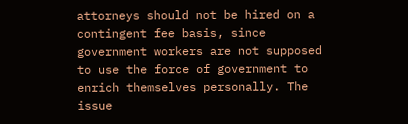attorneys should not be hired on a contingent fee basis, since government workers are not supposed to use the force of government to enrich themselves personally. The issue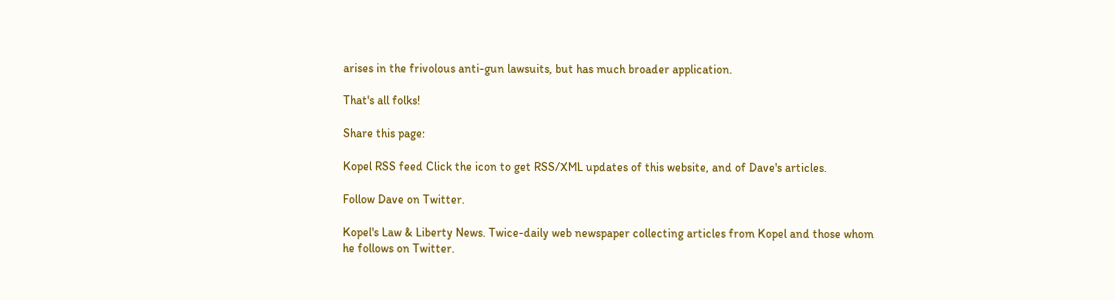arises in the frivolous anti-gun lawsuits, but has much broader application.

That's all folks!

Share this page:

Kopel RSS feed Click the icon to get RSS/XML updates of this website, and of Dave's articles.

Follow Dave on Twitter.

Kopel's Law & Liberty News. Twice-daily web newspaper collecting articles from Kopel and those whom he follows on Twitter.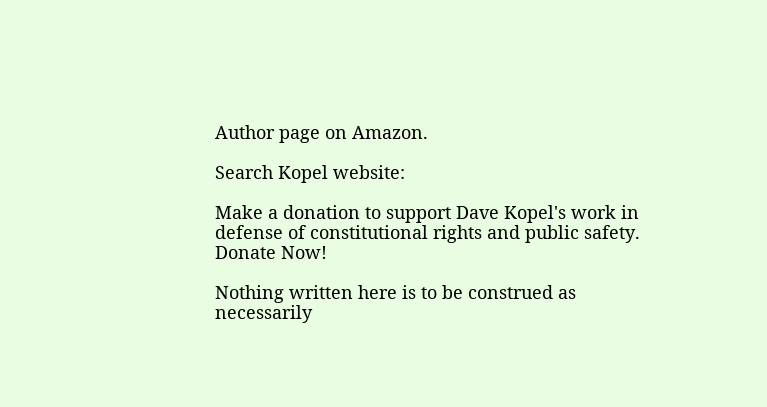Author page on Amazon.

Search Kopel website:

Make a donation to support Dave Kopel's work in defense of constitutional rights and public safety.
Donate Now!

Nothing written here is to be construed as necessarily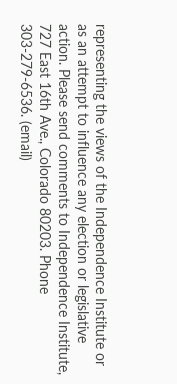representing the views of the Independence Institute or as an attempt to influence any election or legislative action. Please send comments to Independence Institute, 727 East 16th Ave., Colorado 80203. Phone 303-279-6536. (email)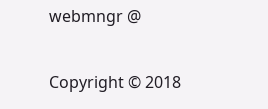webmngr @

Copyright © 2018